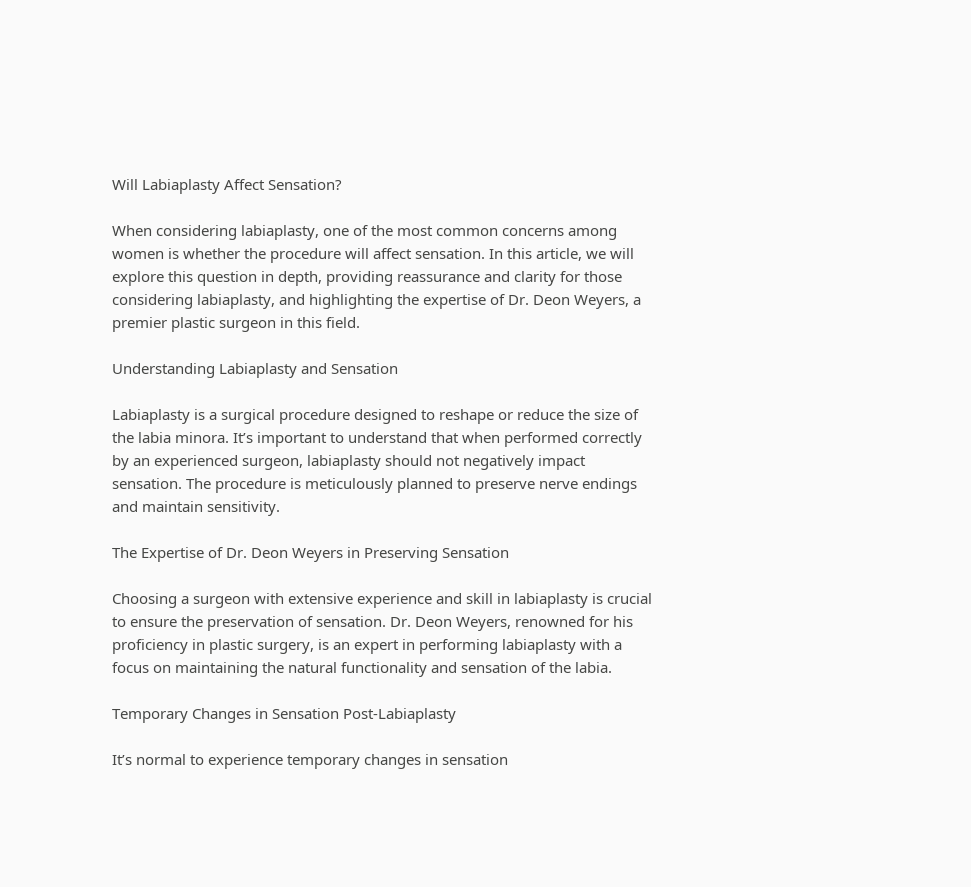Will Labiaplasty Affect Sensation?

When considering labiaplasty, one of the most common concerns among women is whether the procedure will affect sensation. In this article, we will explore this question in depth, providing reassurance and clarity for those considering labiaplasty, and highlighting the expertise of Dr. Deon Weyers, a premier plastic surgeon in this field.

Understanding Labiaplasty and Sensation

Labiaplasty is a surgical procedure designed to reshape or reduce the size of the labia minora. It’s important to understand that when performed correctly by an experienced surgeon, labiaplasty should not negatively impact sensation. The procedure is meticulously planned to preserve nerve endings and maintain sensitivity.

The Expertise of Dr. Deon Weyers in Preserving Sensation

Choosing a surgeon with extensive experience and skill in labiaplasty is crucial to ensure the preservation of sensation. Dr. Deon Weyers, renowned for his proficiency in plastic surgery, is an expert in performing labiaplasty with a focus on maintaining the natural functionality and sensation of the labia.

Temporary Changes in Sensation Post-Labiaplasty

It’s normal to experience temporary changes in sensation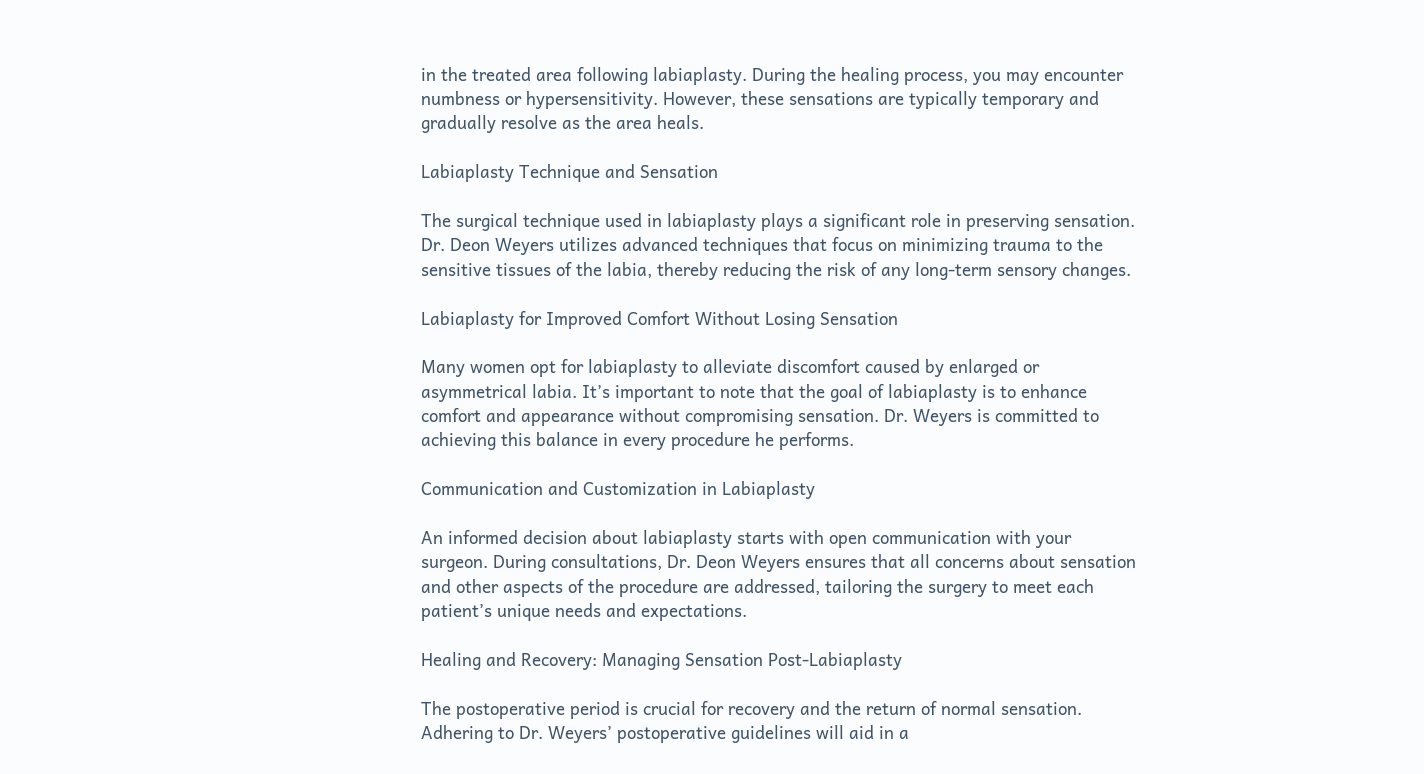in the treated area following labiaplasty. During the healing process, you may encounter numbness or hypersensitivity. However, these sensations are typically temporary and gradually resolve as the area heals.

Labiaplasty Technique and Sensation

The surgical technique used in labiaplasty plays a significant role in preserving sensation. Dr. Deon Weyers utilizes advanced techniques that focus on minimizing trauma to the sensitive tissues of the labia, thereby reducing the risk of any long-term sensory changes.

Labiaplasty for Improved Comfort Without Losing Sensation

Many women opt for labiaplasty to alleviate discomfort caused by enlarged or asymmetrical labia. It’s important to note that the goal of labiaplasty is to enhance comfort and appearance without compromising sensation. Dr. Weyers is committed to achieving this balance in every procedure he performs.

Communication and Customization in Labiaplasty

An informed decision about labiaplasty starts with open communication with your surgeon. During consultations, Dr. Deon Weyers ensures that all concerns about sensation and other aspects of the procedure are addressed, tailoring the surgery to meet each patient’s unique needs and expectations.

Healing and Recovery: Managing Sensation Post-Labiaplasty

The postoperative period is crucial for recovery and the return of normal sensation. Adhering to Dr. Weyers’ postoperative guidelines will aid in a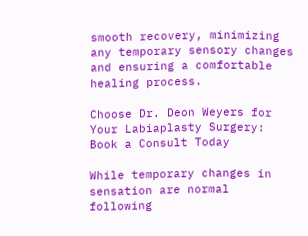smooth recovery, minimizing any temporary sensory changes and ensuring a comfortable healing process.

Choose Dr. Deon Weyers for Your Labiaplasty Surgery: Book a Consult Today

While temporary changes in sensation are normal following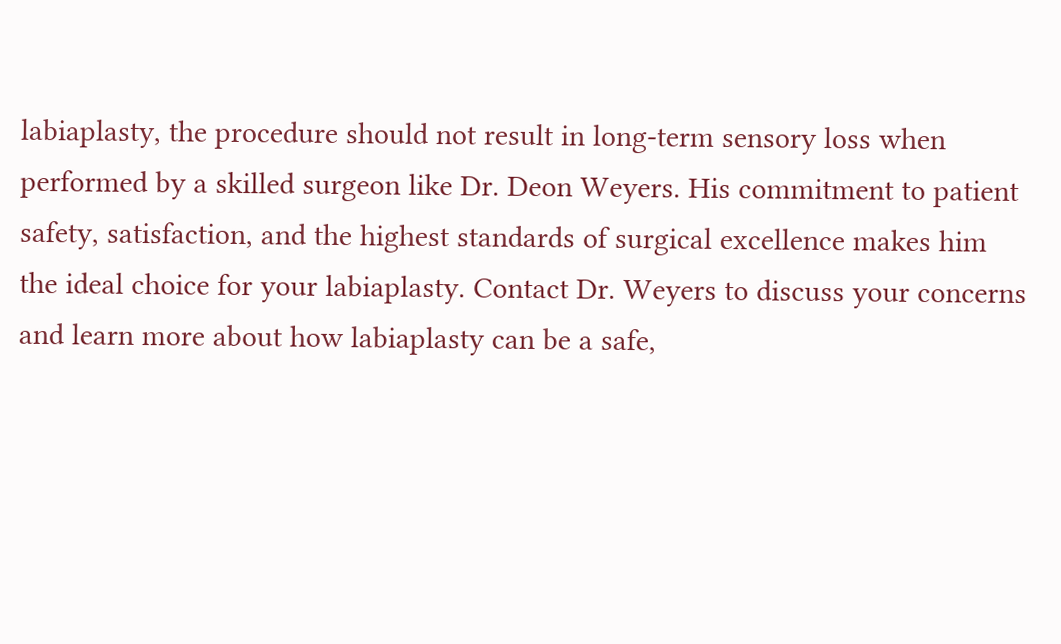labiaplasty, the procedure should not result in long-term sensory loss when performed by a skilled surgeon like Dr. Deon Weyers. His commitment to patient safety, satisfaction, and the highest standards of surgical excellence makes him the ideal choice for your labiaplasty. Contact Dr. Weyers to discuss your concerns and learn more about how labiaplasty can be a safe,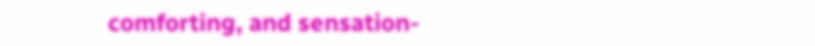comforting, and sensation-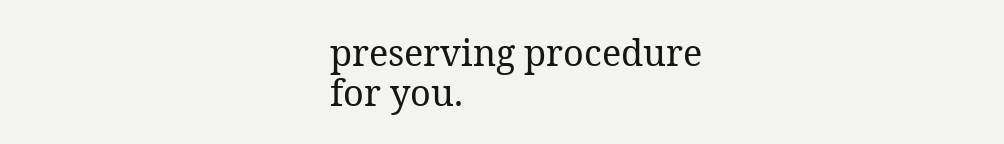preserving procedure for you.